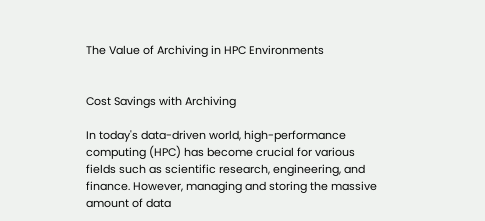The Value of Archiving in HPC Environments


Cost Savings with Archiving

In today's data-driven world, high-performance computing (HPC) has become crucial for various fields such as scientific research, engineering, and finance. However, managing and storing the massive amount of data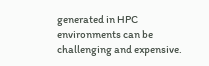generated in HPC environments can be challenging and expensive.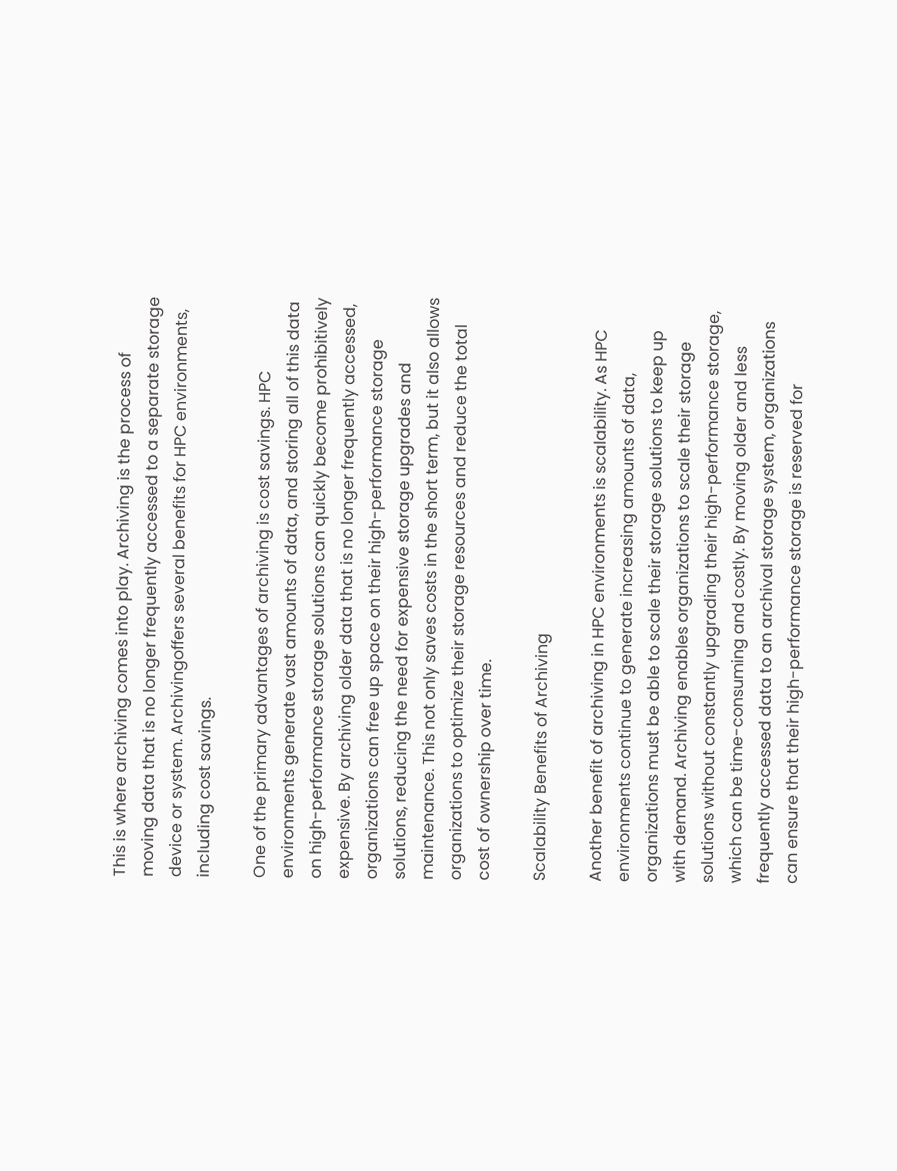This is where archiving comes into play. Archiving is the process of moving data that is no longer frequently accessed to a separate storage device or system. Archivingoffers several benefits for HPC environments, including cost savings.

One of the primary advantages of archiving is cost savings. HPC environments generate vast amounts of data, and storing all of this data on high-performance storage solutions can quickly become prohibitively expensive. By archiving older data that is no longer frequently accessed, organizations can free up space on their high-performance storage solutions, reducing the need for expensive storage upgrades and maintenance. This not only saves costs in the short term, but it also allows organizations to optimize their storage resources and reduce the total cost of ownership over time.

Scalability Benefits of Archiving

Another benefit of archiving in HPC environments is scalability. As HPC environments continue to generate increasing amounts of data, organizations must be able to scale their storage solutions to keep up with demand. Archiving enables organizations to scale their storage solutions without constantly upgrading their high-performance storage, which can be time-consuming and costly. By moving older and less frequently accessed data to an archival storage system, organizations can ensure that their high-performance storage is reserved for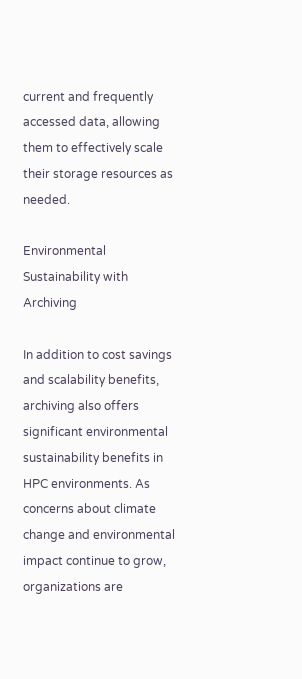current and frequently accessed data, allowing them to effectively scale their storage resources as needed.

Environmental Sustainability with Archiving

In addition to cost savings and scalability benefits, archiving also offers significant environmental sustainability benefits in HPC environments. As concerns about climate change and environmental impact continue to grow, organizations are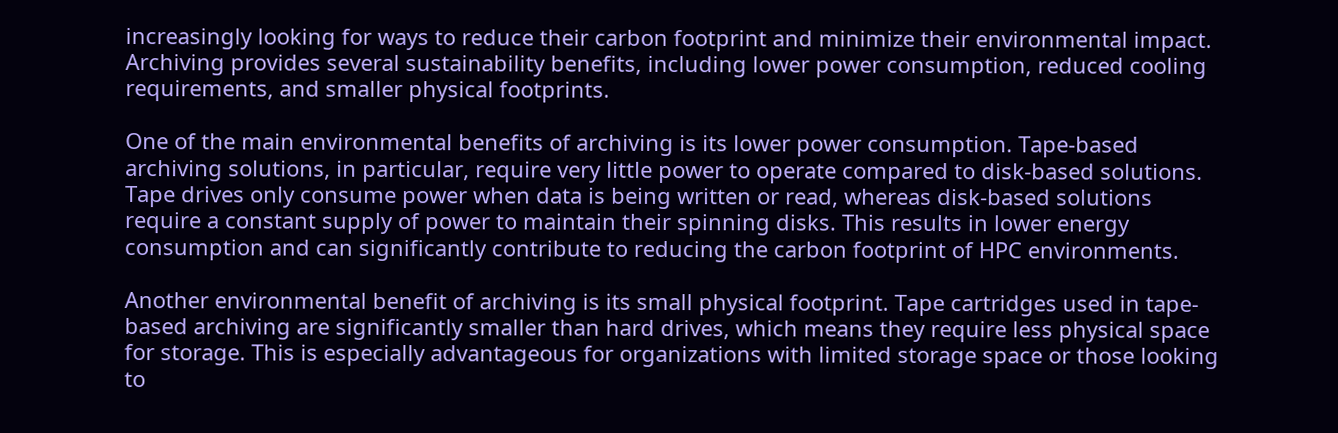increasingly looking for ways to reduce their carbon footprint and minimize their environmental impact. Archiving provides several sustainability benefits, including lower power consumption, reduced cooling requirements, and smaller physical footprints.

One of the main environmental benefits of archiving is its lower power consumption. Tape-based archiving solutions, in particular, require very little power to operate compared to disk-based solutions. Tape drives only consume power when data is being written or read, whereas disk-based solutions require a constant supply of power to maintain their spinning disks. This results in lower energy consumption and can significantly contribute to reducing the carbon footprint of HPC environments.

Another environmental benefit of archiving is its small physical footprint. Tape cartridges used in tape-based archiving are significantly smaller than hard drives, which means they require less physical space for storage. This is especially advantageous for organizations with limited storage space or those looking to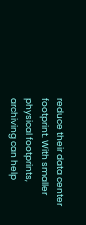reduce their data center footprint. With smaller physical footprints, archiving can help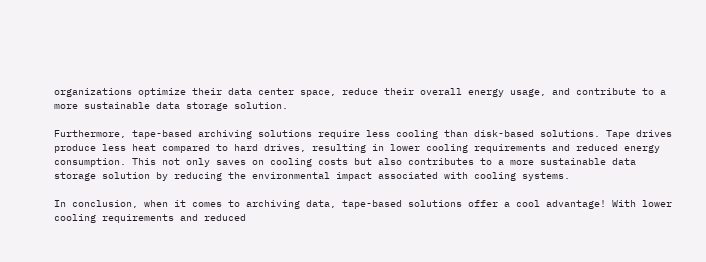organizations optimize their data center space, reduce their overall energy usage, and contribute to a more sustainable data storage solution.

Furthermore, tape-based archiving solutions require less cooling than disk-based solutions. Tape drives produce less heat compared to hard drives, resulting in lower cooling requirements and reduced energy consumption. This not only saves on cooling costs but also contributes to a more sustainable data storage solution by reducing the environmental impact associated with cooling systems.

In conclusion, when it comes to archiving data, tape-based solutions offer a cool advantage! With lower cooling requirements and reduced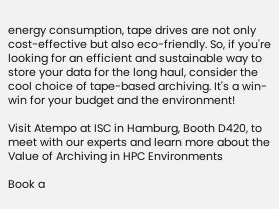energy consumption, tape drives are not only cost-effective but also eco-friendly. So, if you're looking for an efficient and sustainable way to store your data for the long haul, consider the cool choice of tape-based archiving. It's a win-win for your budget and the environment!

Visit Atempo at ISC in Hamburg, Booth D420, to meet with our experts and learn more about the Value of Archiving in HPC Environments

Book a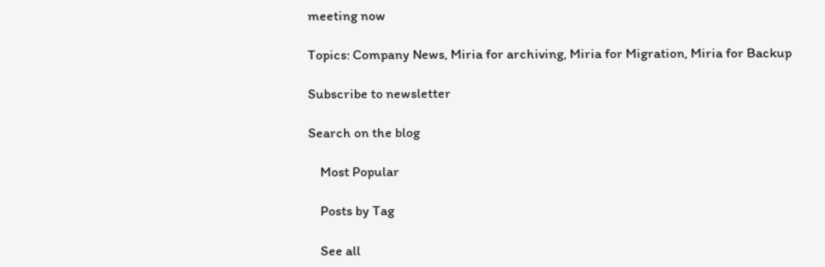meeting now

Topics: Company News, Miria for archiving, Miria for Migration, Miria for Backup

Subscribe to newsletter

Search on the blog

    Most Popular

    Posts by Tag

    See all